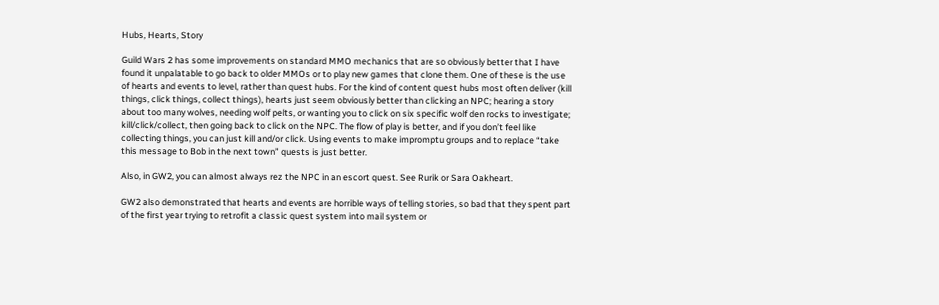Hubs, Hearts, Story

Guild Wars 2 has some improvements on standard MMO mechanics that are so obviously better that I have found it unpalatable to go back to older MMOs or to play new games that clone them. One of these is the use of hearts and events to level, rather than quest hubs. For the kind of content quest hubs most often deliver (kill things, click things, collect things), hearts just seem obviously better than clicking an NPC; hearing a story about too many wolves, needing wolf pelts, or wanting you to click on six specific wolf den rocks to investigate; kill/click/collect, then going back to click on the NPC. The flow of play is better, and if you don’t feel like collecting things, you can just kill and/or click. Using events to make impromptu groups and to replace “take this message to Bob in the next town” quests is just better.

Also, in GW2, you can almost always rez the NPC in an escort quest. See Rurik or Sara Oakheart.

GW2 also demonstrated that hearts and events are horrible ways of telling stories, so bad that they spent part of the first year trying to retrofit a classic quest system into mail system or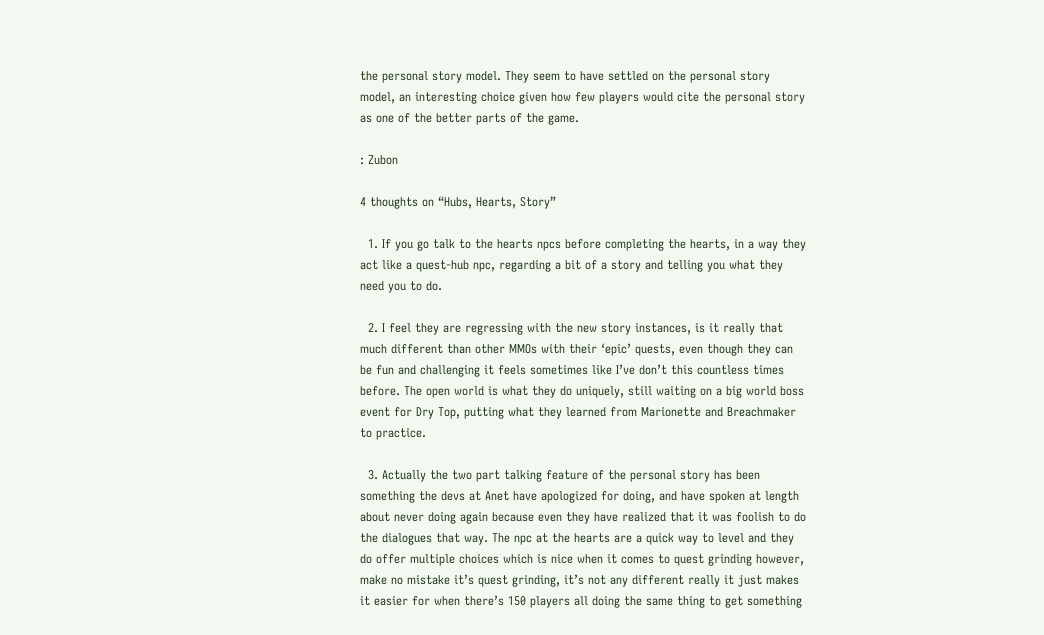the personal story model. They seem to have settled on the personal story model, an interesting choice given how few players would cite the personal story as one of the better parts of the game.

: Zubon

4 thoughts on “Hubs, Hearts, Story”

  1. If you go talk to the hearts npcs before completing the hearts, in a way they act like a quest-hub npc, regarding a bit of a story and telling you what they need you to do.

  2. I feel they are regressing with the new story instances, is it really that much different than other MMOs with their ‘epic’ quests, even though they can be fun and challenging it feels sometimes like I’ve don’t this countless times before. The open world is what they do uniquely, still waiting on a big world boss event for Dry Top, putting what they learned from Marionette and Breachmaker to practice.

  3. Actually the two part talking feature of the personal story has been something the devs at Anet have apologized for doing, and have spoken at length about never doing again because even they have realized that it was foolish to do the dialogues that way. The npc at the hearts are a quick way to level and they do offer multiple choices which is nice when it comes to quest grinding however, make no mistake it’s quest grinding, it’s not any different really it just makes it easier for when there’s 150 players all doing the same thing to get something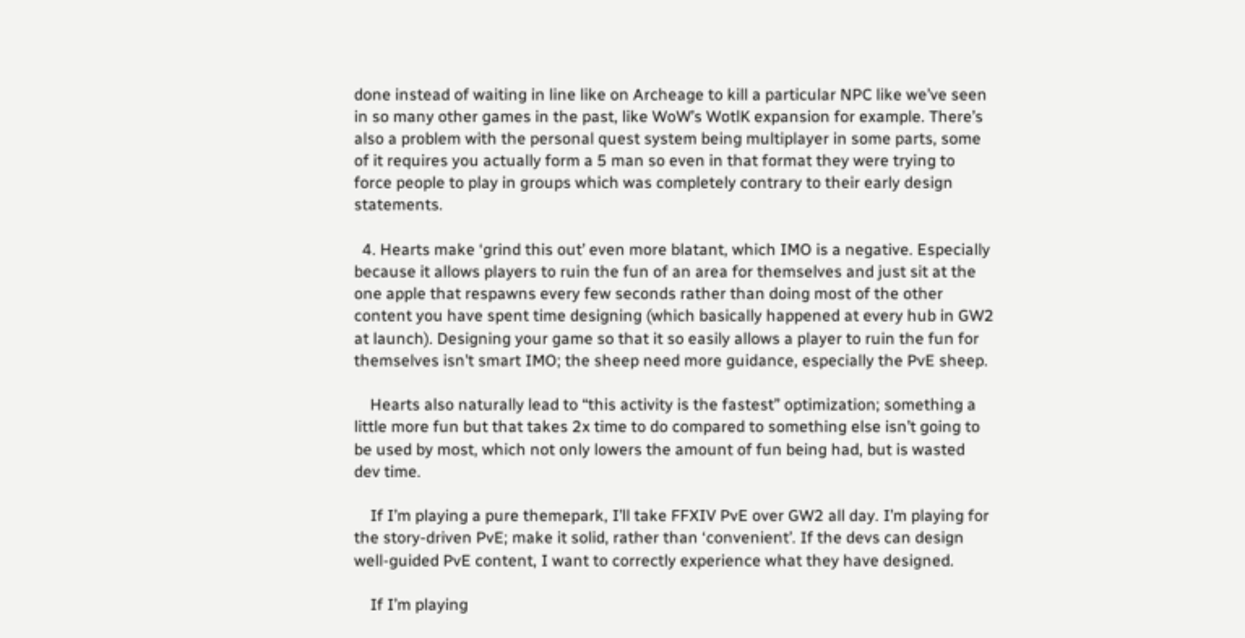done instead of waiting in line like on Archeage to kill a particular NPC like we’ve seen in so many other games in the past, like WoW’s WotlK expansion for example. There’s also a problem with the personal quest system being multiplayer in some parts, some of it requires you actually form a 5 man so even in that format they were trying to force people to play in groups which was completely contrary to their early design statements.

  4. Hearts make ‘grind this out’ even more blatant, which IMO is a negative. Especially because it allows players to ruin the fun of an area for themselves and just sit at the one apple that respawns every few seconds rather than doing most of the other content you have spent time designing (which basically happened at every hub in GW2 at launch). Designing your game so that it so easily allows a player to ruin the fun for themselves isn’t smart IMO; the sheep need more guidance, especially the PvE sheep.

    Hearts also naturally lead to “this activity is the fastest” optimization; something a little more fun but that takes 2x time to do compared to something else isn’t going to be used by most, which not only lowers the amount of fun being had, but is wasted dev time.

    If I’m playing a pure themepark, I’ll take FFXIV PvE over GW2 all day. I’m playing for the story-driven PvE; make it solid, rather than ‘convenient’. If the devs can design well-guided PvE content, I want to correctly experience what they have designed.

    If I’m playing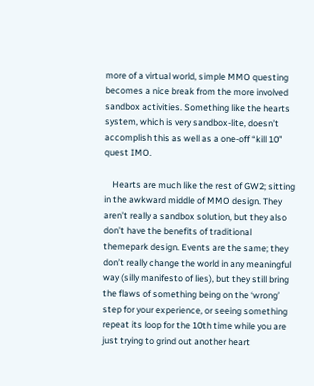more of a virtual world, simple MMO questing becomes a nice break from the more involved sandbox activities. Something like the hearts system, which is very sandbox-lite, doesn’t accomplish this as well as a one-off “kill 10” quest IMO.

    Hearts are much like the rest of GW2; sitting in the awkward middle of MMO design. They aren’t really a sandbox solution, but they also don’t have the benefits of traditional themepark design. Events are the same; they don’t really change the world in any meaningful way (silly manifesto of lies), but they still bring the flaws of something being on the ‘wrong’ step for your experience, or seeing something repeat its loop for the 10th time while you are just trying to grind out another heart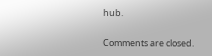hub.

Comments are closed.